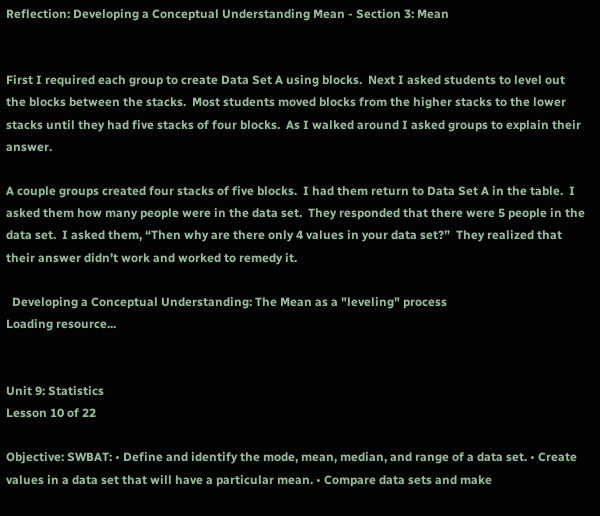Reflection: Developing a Conceptual Understanding Mean - Section 3: Mean


First I required each group to create Data Set A using blocks.  Next I asked students to level out the blocks between the stacks.  Most students moved blocks from the higher stacks to the lower stacks until they had five stacks of four blocks.  As I walked around I asked groups to explain their answer.

A couple groups created four stacks of five blocks.  I had them return to Data Set A in the table.  I asked them how many people were in the data set.  They responded that there were 5 people in the data set.  I asked them, “Then why are there only 4 values in your data set?”  They realized that their answer didn’t work and worked to remedy it.

  Developing a Conceptual Understanding: The Mean as a "leveling" process
Loading resource...


Unit 9: Statistics
Lesson 10 of 22

Objective: SWBAT: • Define and identify the mode, mean, median, and range of a data set. • Create values in a data set that will have a particular mean. • Compare data sets and make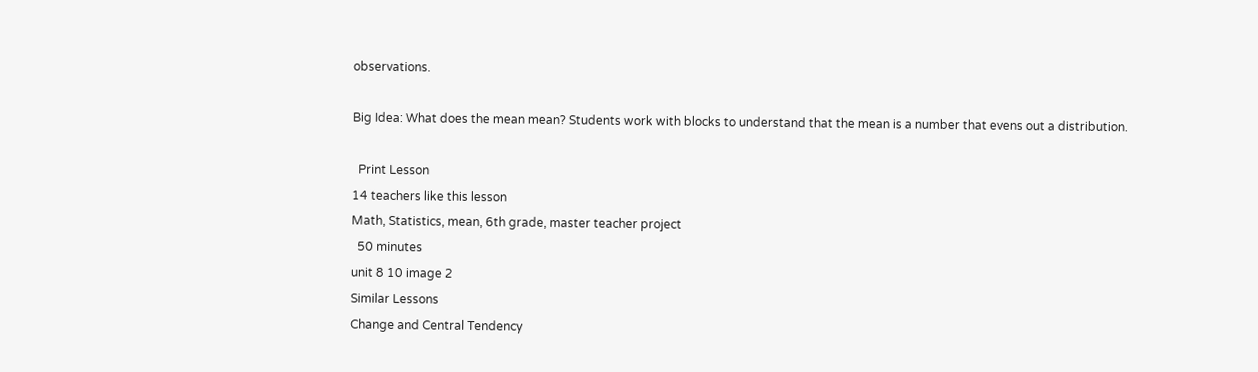observations.

Big Idea: What does the mean mean? Students work with blocks to understand that the mean is a number that evens out a distribution.

  Print Lesson
14 teachers like this lesson
Math, Statistics, mean, 6th grade, master teacher project
  50 minutes
unit 8 10 image 2
Similar Lessons
Change and Central Tendency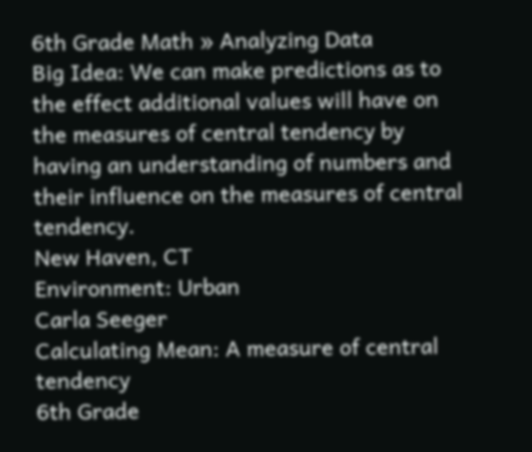6th Grade Math » Analyzing Data
Big Idea: We can make predictions as to the effect additional values will have on the measures of central tendency by having an understanding of numbers and their influence on the measures of central tendency.
New Haven, CT
Environment: Urban
Carla Seeger
Calculating Mean: A measure of central tendency
6th Grade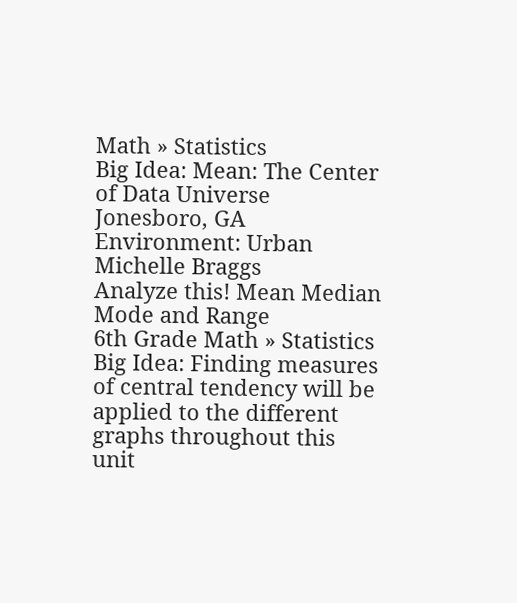Math » Statistics
Big Idea: Mean: The Center of Data Universe
Jonesboro, GA
Environment: Urban
Michelle Braggs
Analyze this! Mean Median Mode and Range
6th Grade Math » Statistics
Big Idea: Finding measures of central tendency will be applied to the different graphs throughout this unit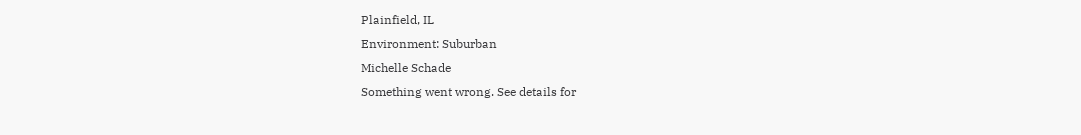Plainfield, IL
Environment: Suburban
Michelle Schade
Something went wrong. See details for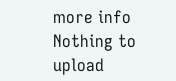more info
Nothing to upload